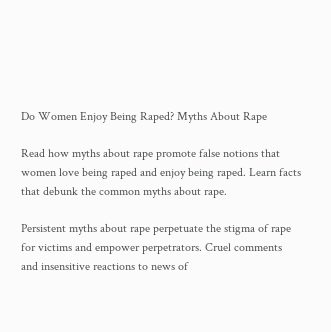Do Women Enjoy Being Raped? Myths About Rape

Read how myths about rape promote false notions that women love being raped and enjoy being raped. Learn facts that debunk the common myths about rape.

Persistent myths about rape perpetuate the stigma of rape for victims and empower perpetrators. Cruel comments and insensitive reactions to news of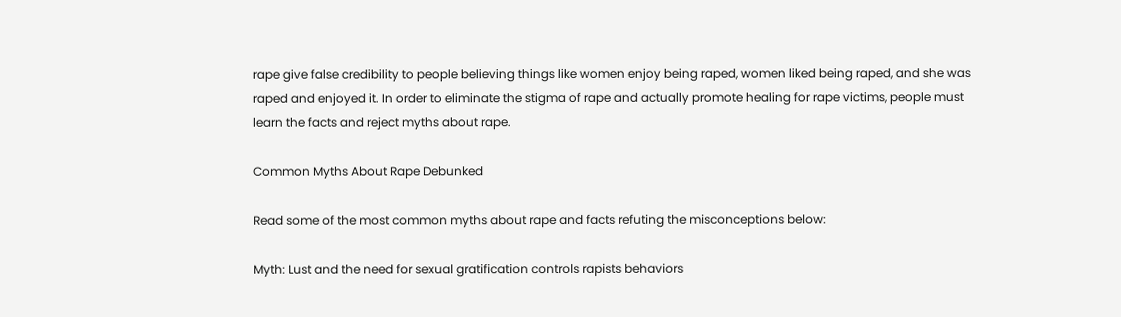rape give false credibility to people believing things like women enjoy being raped, women liked being raped, and she was raped and enjoyed it. In order to eliminate the stigma of rape and actually promote healing for rape victims, people must learn the facts and reject myths about rape.

Common Myths About Rape Debunked

Read some of the most common myths about rape and facts refuting the misconceptions below:

Myth: Lust and the need for sexual gratification controls rapists behaviors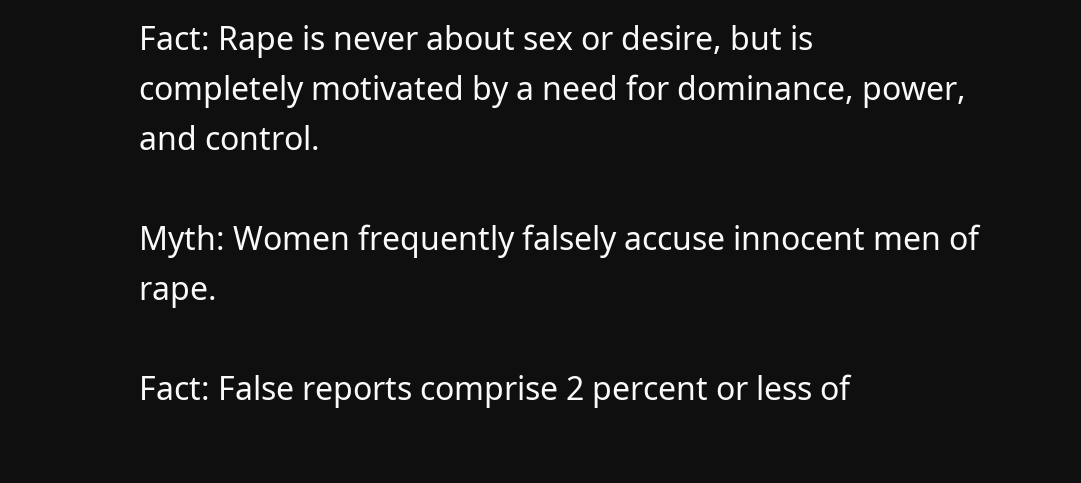Fact: Rape is never about sex or desire, but is completely motivated by a need for dominance, power, and control.

Myth: Women frequently falsely accuse innocent men of rape.

Fact: False reports comprise 2 percent or less of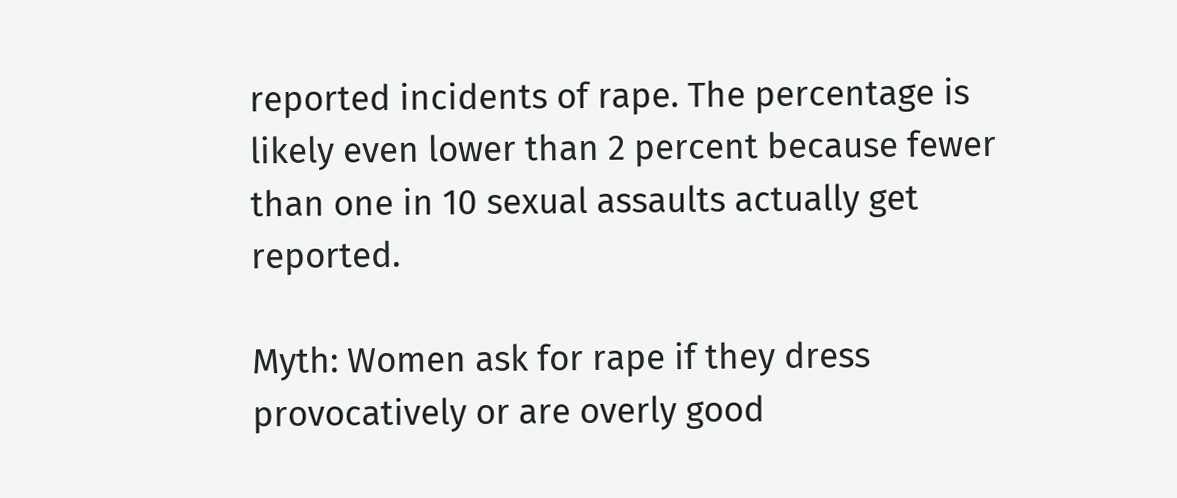reported incidents of rape. The percentage is likely even lower than 2 percent because fewer than one in 10 sexual assaults actually get reported.

Myth: Women ask for rape if they dress provocatively or are overly good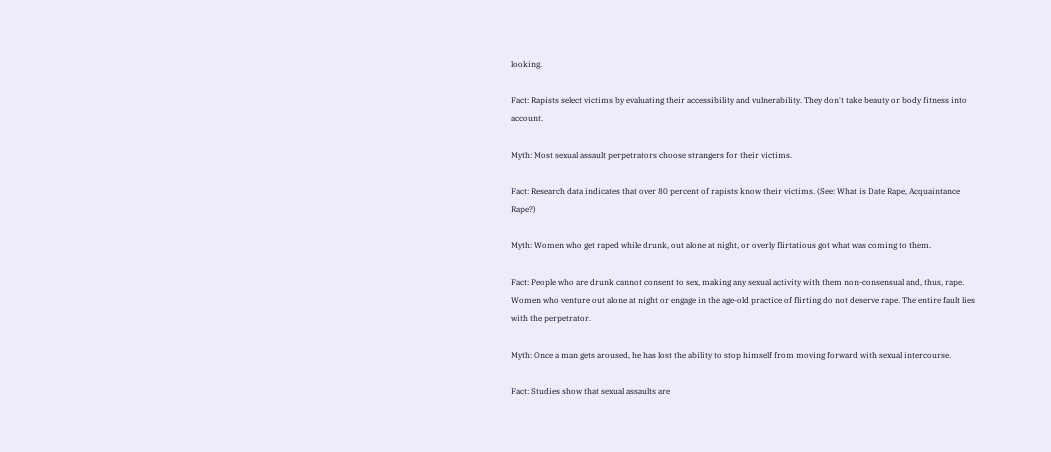looking.

Fact: Rapists select victims by evaluating their accessibility and vulnerability. They don't take beauty or body fitness into account.

Myth: Most sexual assault perpetrators choose strangers for their victims.

Fact: Research data indicates that over 80 percent of rapists know their victims. (See: What is Date Rape, Acquaintance Rape?)

Myth: Women who get raped while drunk, out alone at night, or overly flirtatious got what was coming to them.

Fact: People who are drunk cannot consent to sex, making any sexual activity with them non-consensual and, thus, rape. Women who venture out alone at night or engage in the age-old practice of flirting do not deserve rape. The entire fault lies with the perpetrator.

Myth: Once a man gets aroused, he has lost the ability to stop himself from moving forward with sexual intercourse.

Fact: Studies show that sexual assaults are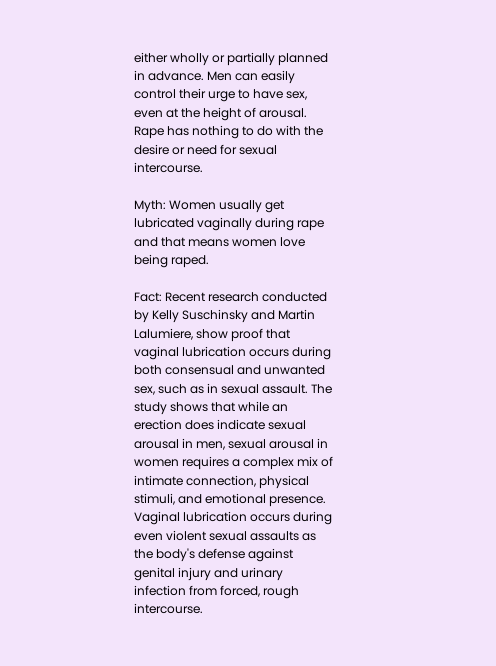either wholly or partially planned in advance. Men can easily control their urge to have sex, even at the height of arousal. Rape has nothing to do with the desire or need for sexual intercourse.

Myth: Women usually get lubricated vaginally during rape and that means women love being raped.

Fact: Recent research conducted by Kelly Suschinsky and Martin Lalumiere, show proof that vaginal lubrication occurs during both consensual and unwanted sex, such as in sexual assault. The study shows that while an erection does indicate sexual arousal in men, sexual arousal in women requires a complex mix of intimate connection, physical stimuli, and emotional presence. Vaginal lubrication occurs during even violent sexual assaults as the body's defense against genital injury and urinary infection from forced, rough intercourse.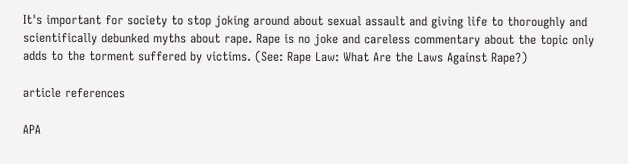It's important for society to stop joking around about sexual assault and giving life to thoroughly and scientifically debunked myths about rape. Rape is no joke and careless commentary about the topic only adds to the torment suffered by victims. (See: Rape Law: What Are the Laws Against Rape?)

article references

APA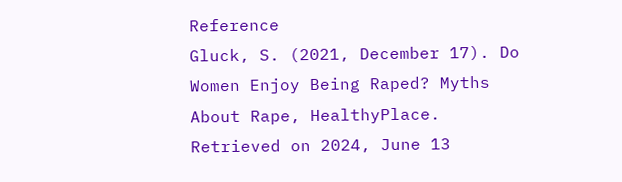Reference
Gluck, S. (2021, December 17). Do Women Enjoy Being Raped? Myths About Rape, HealthyPlace. Retrieved on 2024, June 13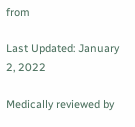from

Last Updated: January 2, 2022

Medically reviewed by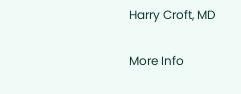Harry Croft, MD

More Info